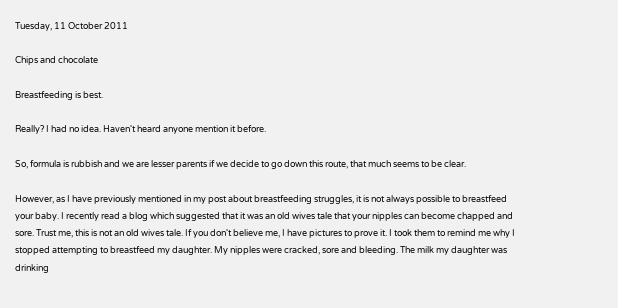Tuesday, 11 October 2011

Chips and chocolate

Breastfeeding is best.

Really? I had no idea. Haven't heard anyone mention it before.

So, formula is rubbish and we are lesser parents if we decide to go down this route, that much seems to be clear.

However, as I have previously mentioned in my post about breastfeeding struggles, it is not always possible to breastfeed your baby. I recently read a blog which suggested that it was an old wives tale that your nipples can become chapped and sore. Trust me, this is not an old wives tale. If you don't believe me, I have pictures to prove it. I took them to remind me why I stopped attempting to breastfeed my daughter. My nipples were cracked, sore and bleeding. The milk my daughter was drinking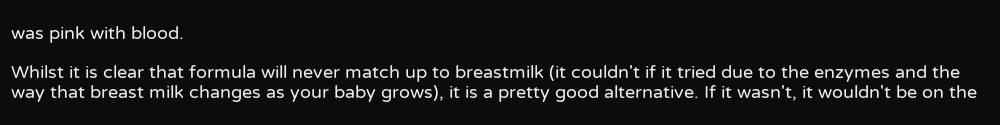was pink with blood.

Whilst it is clear that formula will never match up to breastmilk (it couldn't if it tried due to the enzymes and the way that breast milk changes as your baby grows), it is a pretty good alternative. If it wasn't, it wouldn't be on the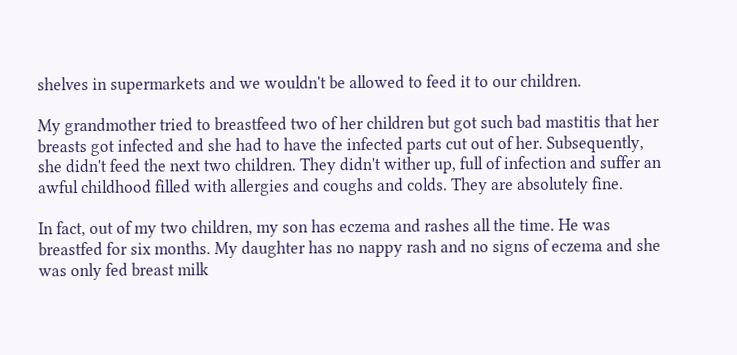shelves in supermarkets and we wouldn't be allowed to feed it to our children.

My grandmother tried to breastfeed two of her children but got such bad mastitis that her breasts got infected and she had to have the infected parts cut out of her. Subsequently, she didn't feed the next two children. They didn't wither up, full of infection and suffer an awful childhood filled with allergies and coughs and colds. They are absolutely fine.

In fact, out of my two children, my son has eczema and rashes all the time. He was breastfed for six months. My daughter has no nappy rash and no signs of eczema and she was only fed breast milk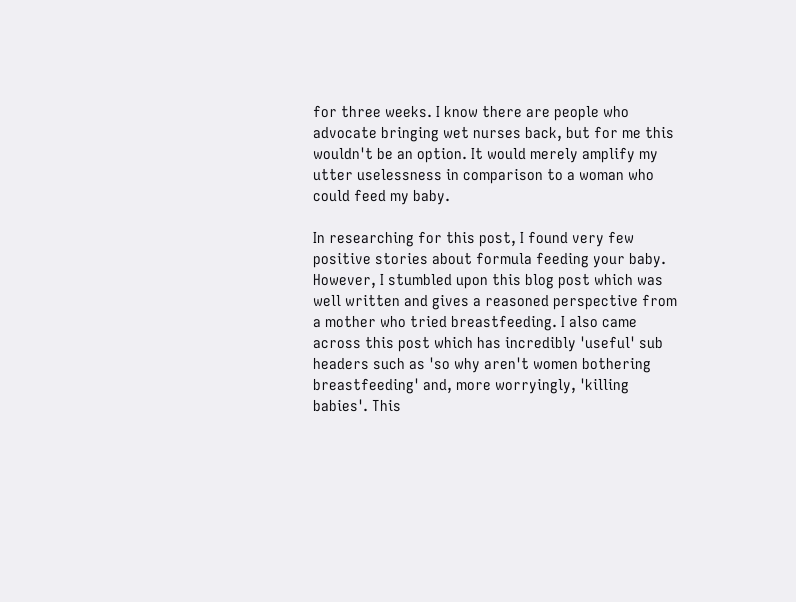for three weeks. I know there are people who advocate bringing wet nurses back, but for me this wouldn't be an option. It would merely amplify my utter uselessness in comparison to a woman who could feed my baby.

In researching for this post, I found very few positive stories about formula feeding your baby. However, I stumbled upon this blog post which was well written and gives a reasoned perspective from a mother who tried breastfeeding. I also came across this post which has incredibly 'useful' sub headers such as 'so why aren't women bothering breastfeeding' and, more worryingly, 'killing babies'. This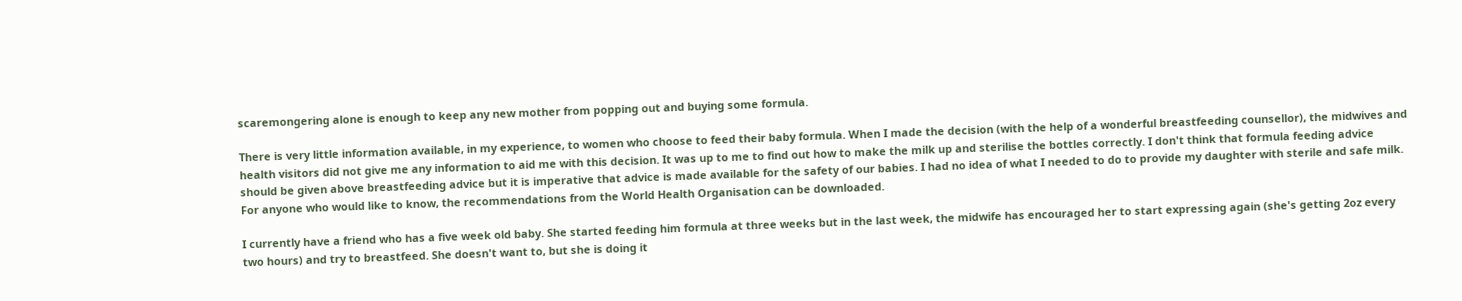scaremongering alone is enough to keep any new mother from popping out and buying some formula.

There is very little information available, in my experience, to women who choose to feed their baby formula. When I made the decision (with the help of a wonderful breastfeeding counsellor), the midwives and health visitors did not give me any information to aid me with this decision. It was up to me to find out how to make the milk up and sterilise the bottles correctly. I don't think that formula feeding advice should be given above breastfeeding advice but it is imperative that advice is made available for the safety of our babies. I had no idea of what I needed to do to provide my daughter with sterile and safe milk. For anyone who would like to know, the recommendations from the World Health Organisation can be downloaded.

I currently have a friend who has a five week old baby. She started feeding him formula at three weeks but in the last week, the midwife has encouraged her to start expressing again (she's getting 2oz every two hours) and try to breastfeed. She doesn't want to, but she is doing it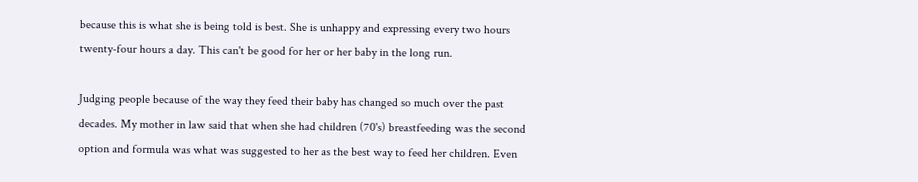because this is what she is being told is best. She is unhappy and expressing every two hours twenty-four hours a day. This can't be good for her or her baby in the long run.

Judging people because of the way they feed their baby has changed so much over the past decades. My mother in law said that when she had children (70's) breastfeeding was the second option and formula was what was suggested to her as the best way to feed her children. Even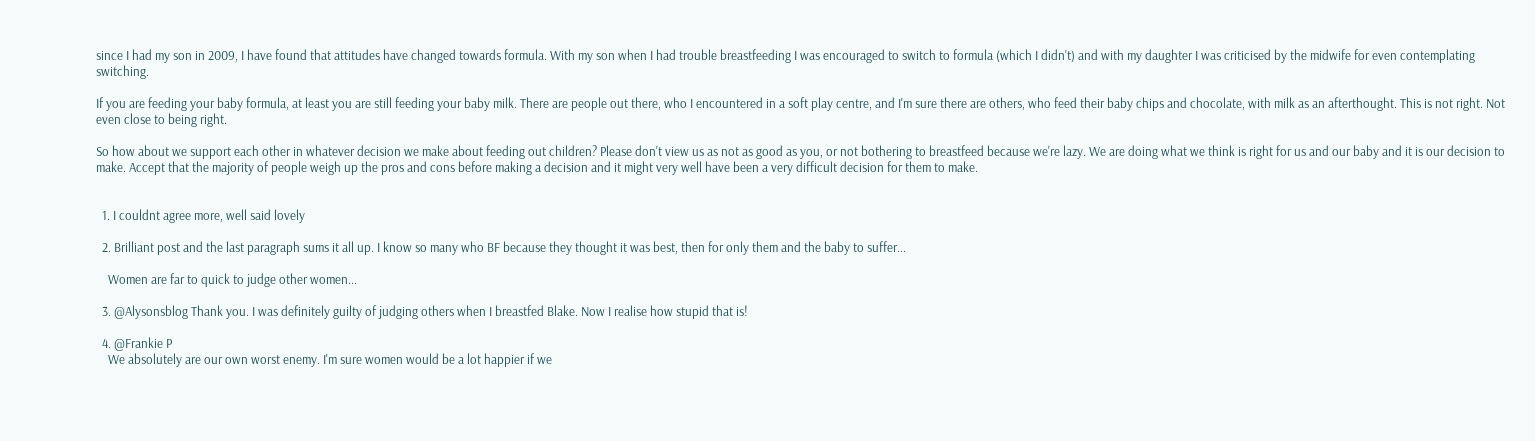since I had my son in 2009, I have found that attitudes have changed towards formula. With my son when I had trouble breastfeeding I was encouraged to switch to formula (which I didn't) and with my daughter I was criticised by the midwife for even contemplating switching.

If you are feeding your baby formula, at least you are still feeding your baby milk. There are people out there, who I encountered in a soft play centre, and I'm sure there are others, who feed their baby chips and chocolate, with milk as an afterthought. This is not right. Not even close to being right.

So how about we support each other in whatever decision we make about feeding out children? Please don't view us as not as good as you, or not bothering to breastfeed because we're lazy. We are doing what we think is right for us and our baby and it is our decision to make. Accept that the majority of people weigh up the pros and cons before making a decision and it might very well have been a very difficult decision for them to make.


  1. I couldnt agree more, well said lovely

  2. Brilliant post and the last paragraph sums it all up. I know so many who BF because they thought it was best, then for only them and the baby to suffer...

    Women are far to quick to judge other women...

  3. @Alysonsblog Thank you. I was definitely guilty of judging others when I breastfed Blake. Now I realise how stupid that is!

  4. @Frankie P
    We absolutely are our own worst enemy. I'm sure women would be a lot happier if we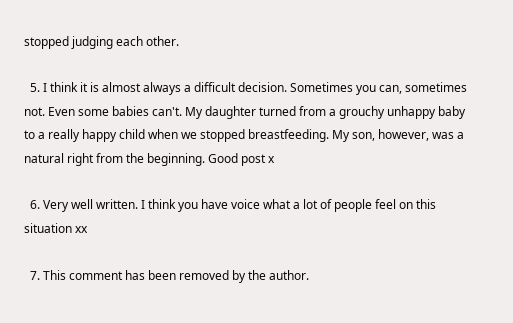stopped judging each other.

  5. I think it is almost always a difficult decision. Sometimes you can, sometimes not. Even some babies can't. My daughter turned from a grouchy unhappy baby to a really happy child when we stopped breastfeeding. My son, however, was a natural right from the beginning. Good post x

  6. Very well written. I think you have voice what a lot of people feel on this situation xx

  7. This comment has been removed by the author.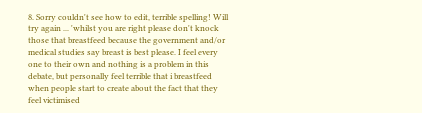8. Sorry couldn't see how to edit, terrible spelling! Will try again ... 'whilst you are right please don't knock those that breastfeed because the government and/or medical studies say breast is best please. I feel every one to their own and nothing is a problem in this debate, but personally feel terrible that i breastfeed when people start to create about the fact that they feel victimised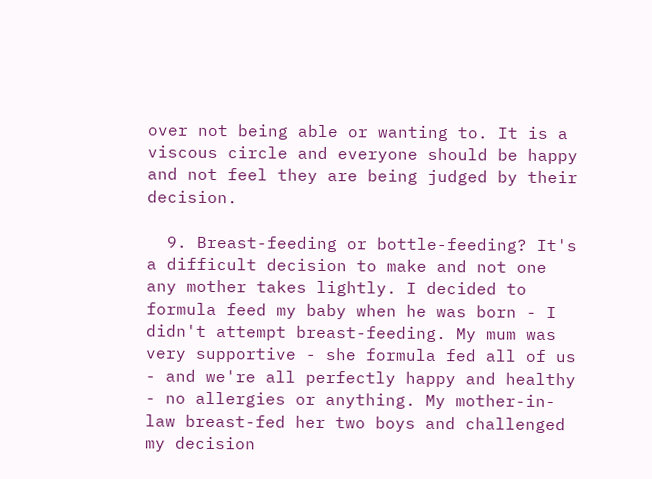over not being able or wanting to. It is a viscous circle and everyone should be happy and not feel they are being judged by their decision.

  9. Breast-feeding or bottle-feeding? It's a difficult decision to make and not one any mother takes lightly. I decided to formula feed my baby when he was born - I didn't attempt breast-feeding. My mum was very supportive - she formula fed all of us - and we're all perfectly happy and healthy - no allergies or anything. My mother-in-law breast-fed her two boys and challenged my decision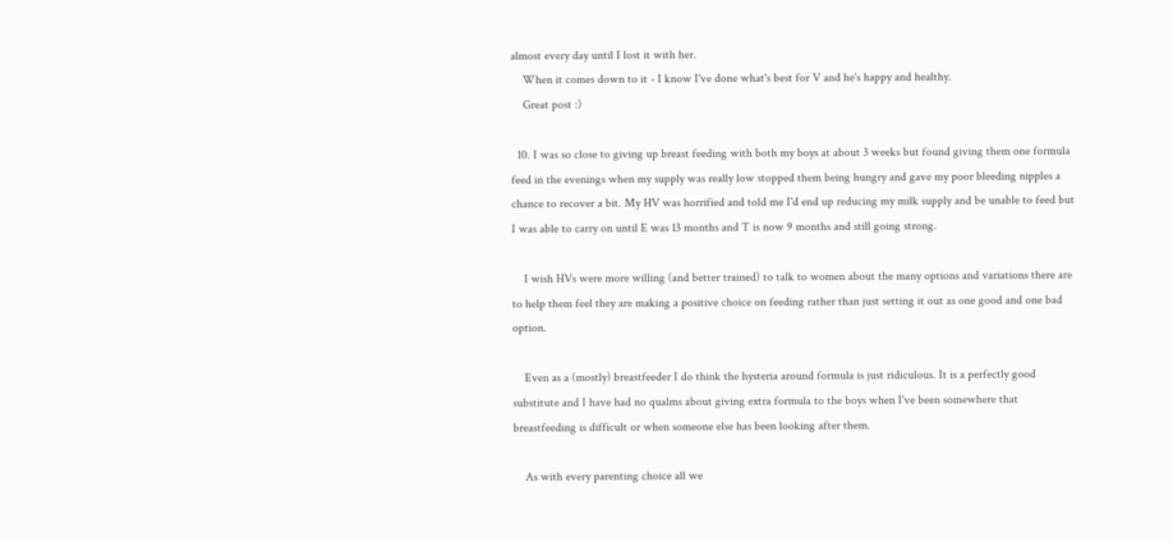almost every day until I lost it with her.
    When it comes down to it - I know I've done what's best for V and he's happy and healthy.
    Great post :)

  10. I was so close to giving up breast feeding with both my boys at about 3 weeks but found giving them one formula feed in the evenings when my supply was really low stopped them being hungry and gave my poor bleeding nipples a chance to recover a bit. My HV was horrified and told me I'd end up reducing my milk supply and be unable to feed but I was able to carry on until E was 13 months and T is now 9 months and still going strong.

    I wish HVs were more willing (and better trained) to talk to women about the many options and variations there are to help them feel they are making a positive choice on feeding rather than just setting it out as one good and one bad option.

    Even as a (mostly) breastfeeder I do think the hysteria around formula is just ridiculous. It is a perfectly good substitute and I have had no qualms about giving extra formula to the boys when I've been somewhere that breastfeeding is difficult or when someone else has been looking after them.

    As with every parenting choice all we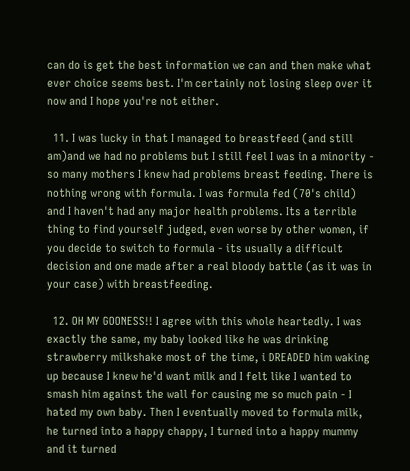can do is get the best information we can and then make what ever choice seems best. I'm certainly not losing sleep over it now and I hope you're not either.

  11. I was lucky in that I managed to breastfeed (and still am)and we had no problems but I still feel I was in a minority - so many mothers I knew had problems breast feeding. There is nothing wrong with formula. I was formula fed (70's child) and I haven't had any major health problems. Its a terrible thing to find yourself judged, even worse by other women, if you decide to switch to formula - its usually a difficult decision and one made after a real bloody battle (as it was in your case) with breastfeeding.

  12. OH MY GOONESS!! I agree with this whole heartedly. I was exactly the same, my baby looked like he was drinking strawberry milkshake most of the time, i DREADED him waking up because I knew he'd want milk and I felt like I wanted to smash him against the wall for causing me so much pain - I hated my own baby. Then I eventually moved to formula milk, he turned into a happy chappy, I turned into a happy mummy and it turned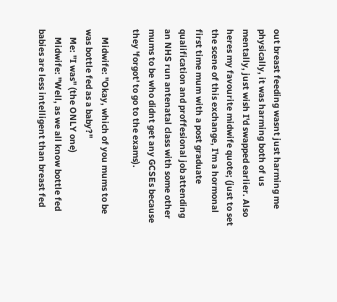out breast feeding wasnt just harming me physically, it was harming both of us mentally, just wish I'd swapped earlier. Also heres my favourite midwife quote; (just to set the scene of this exchange, I'm a hormonal first time mum with a post graduate qualification and proffesional job attending an NHS run antenatal class with some other mums to be who didnt get any GCSEs because they 'forgot' to go to the exams).

    Midwife: "Okay, which of you mums to be was bottle fed as a baby?"
    Me: "I was" (the ONLY one)
    Midwife: "Well, as we all know bottle fed babies are less intelligent than breast fed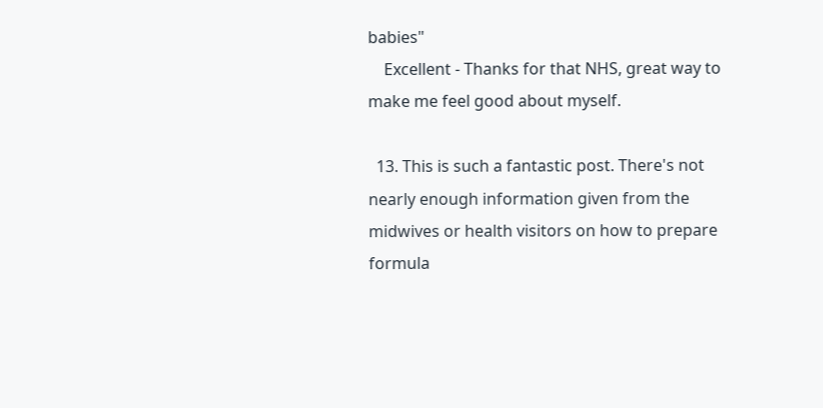babies"
    Excellent - Thanks for that NHS, great way to make me feel good about myself.

  13. This is such a fantastic post. There's not nearly enough information given from the midwives or health visitors on how to prepare formula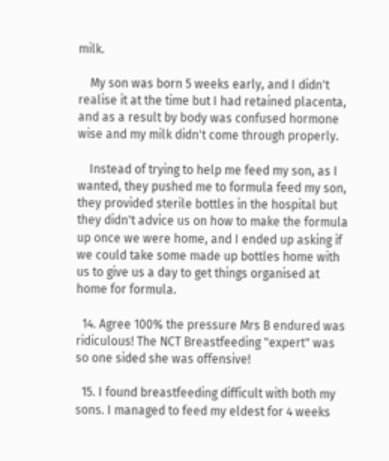milk.

    My son was born 5 weeks early, and I didn't realise it at the time but I had retained placenta, and as a result by body was confused hormone wise and my milk didn't come through properly.

    Instead of trying to help me feed my son, as I wanted, they pushed me to formula feed my son, they provided sterile bottles in the hospital but they didn't advice us on how to make the formula up once we were home, and I ended up asking if we could take some made up bottles home with us to give us a day to get things organised at home for formula.

  14. Agree 100% the pressure Mrs B endured was ridiculous! The NCT Breastfeeding "expert" was so one sided she was offensive!

  15. I found breastfeeding difficult with both my sons. I managed to feed my eldest for 4 weeks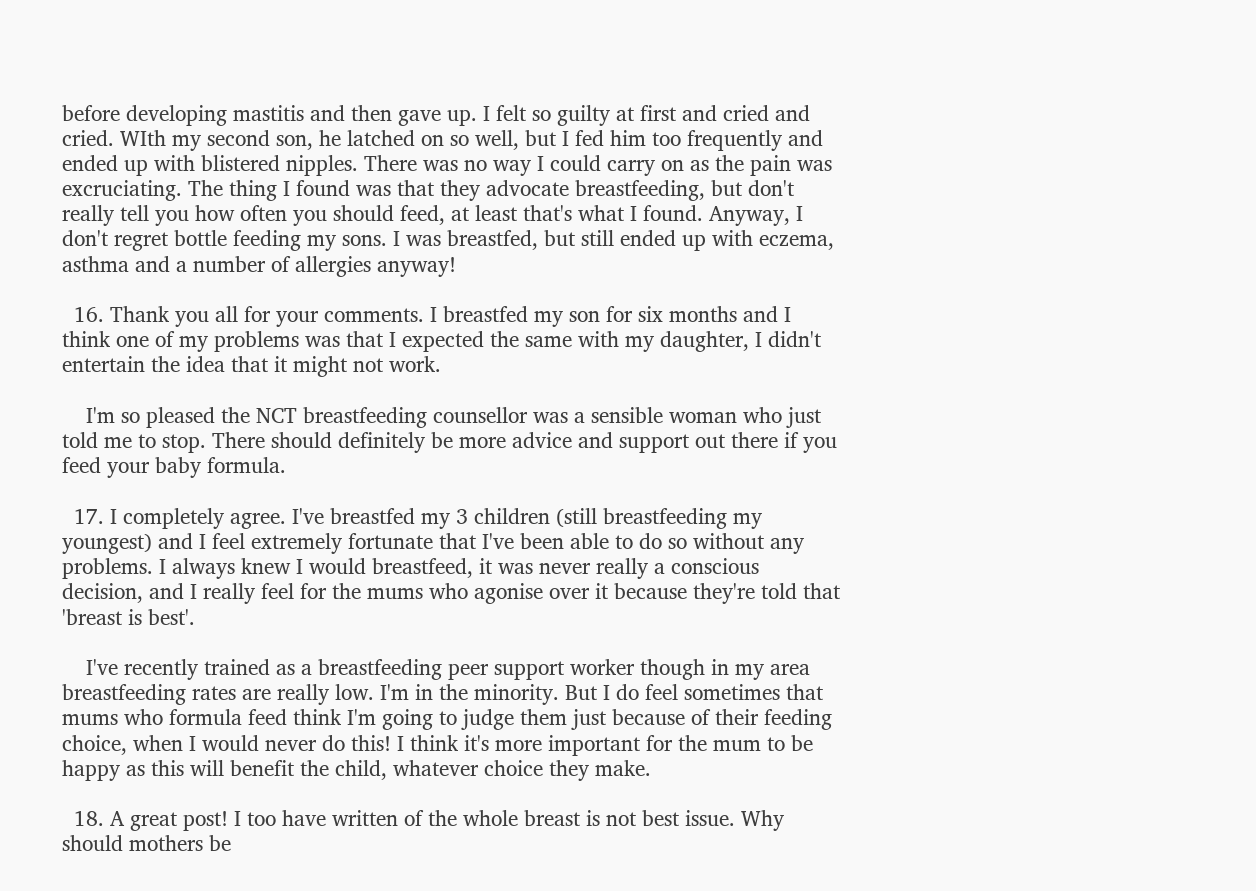before developing mastitis and then gave up. I felt so guilty at first and cried and cried. WIth my second son, he latched on so well, but I fed him too frequently and ended up with blistered nipples. There was no way I could carry on as the pain was excruciating. The thing I found was that they advocate breastfeeding, but don't really tell you how often you should feed, at least that's what I found. Anyway, I don't regret bottle feeding my sons. I was breastfed, but still ended up with eczema, asthma and a number of allergies anyway!

  16. Thank you all for your comments. I breastfed my son for six months and I think one of my problems was that I expected the same with my daughter, I didn't entertain the idea that it might not work.

    I'm so pleased the NCT breastfeeding counsellor was a sensible woman who just told me to stop. There should definitely be more advice and support out there if you feed your baby formula.

  17. I completely agree. I've breastfed my 3 children (still breastfeeding my youngest) and I feel extremely fortunate that I've been able to do so without any problems. I always knew I would breastfeed, it was never really a conscious decision, and I really feel for the mums who agonise over it because they're told that 'breast is best'.

    I've recently trained as a breastfeeding peer support worker though in my area breastfeeding rates are really low. I'm in the minority. But I do feel sometimes that mums who formula feed think I'm going to judge them just because of their feeding choice, when I would never do this! I think it's more important for the mum to be happy as this will benefit the child, whatever choice they make.

  18. A great post! I too have written of the whole breast is not best issue. Why should mothers be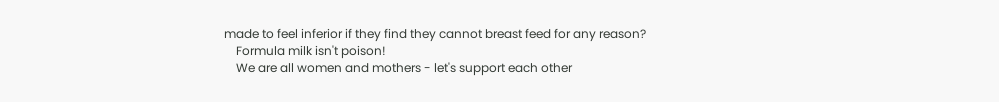made to feel inferior if they find they cannot breast feed for any reason?
    Formula milk isn't poison!
    We are all women and mothers - let's support each other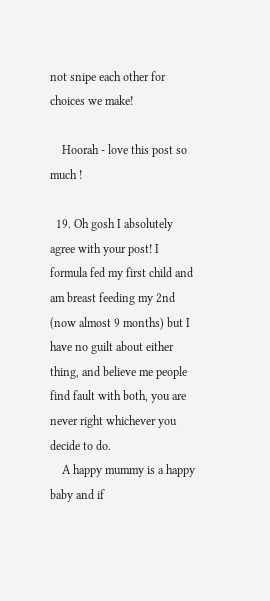not snipe each other for choices we make!

    Hoorah - love this post so much !

  19. Oh gosh I absolutely agree with your post! I formula fed my first child and am breast feeding my 2nd (now almost 9 months) but I have no guilt about either thing, and believe me people find fault with both, you are never right whichever you decide to do.
    A happy mummy is a happy baby and if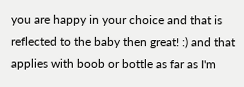you are happy in your choice and that is reflected to the baby then great! :) and that applies with boob or bottle as far as I'm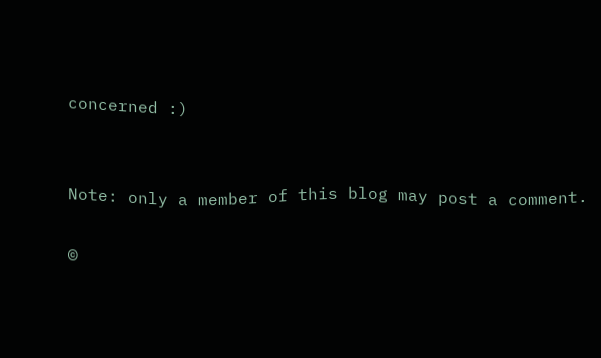concerned :)


Note: only a member of this blog may post a comment.

©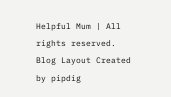Helpful Mum | All rights reserved.
Blog Layout Created by pipdig